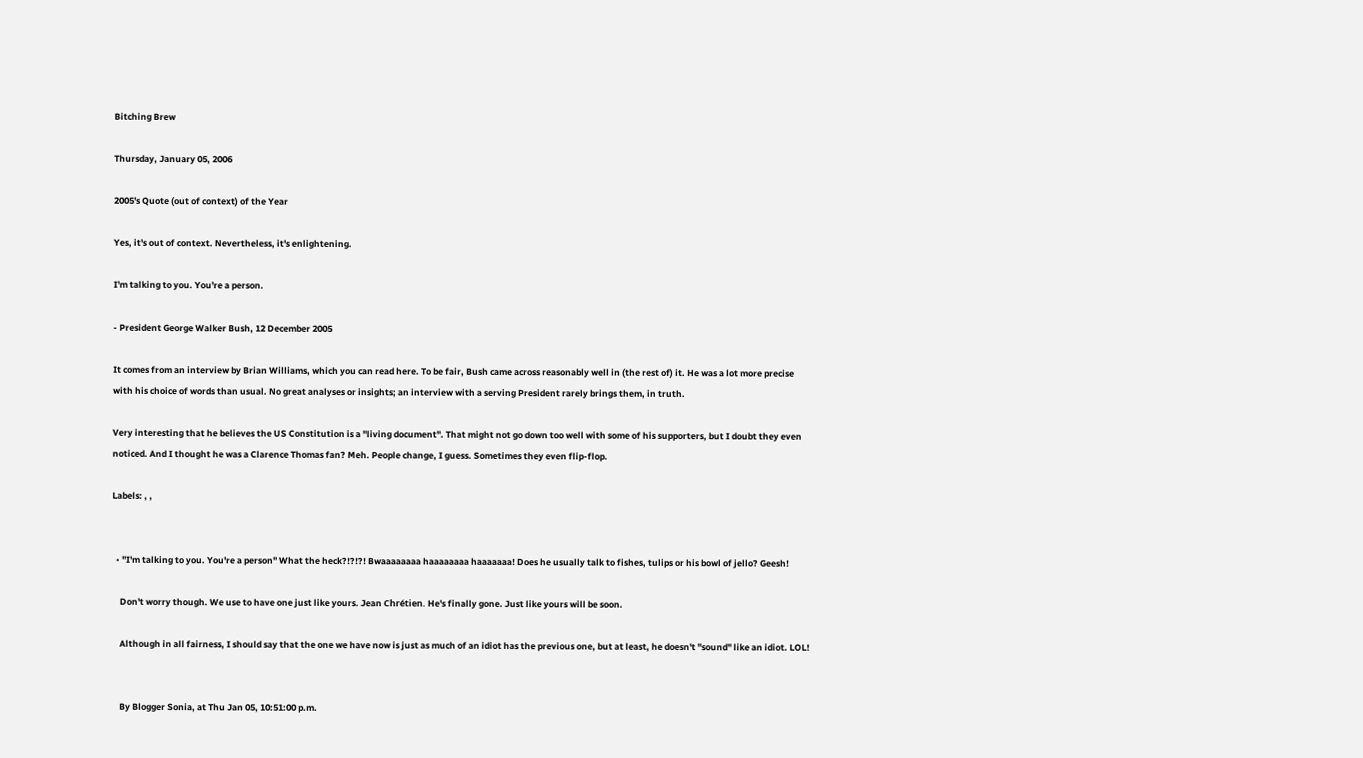Bitching Brew

Thursday, January 05, 2006

2005's Quote (out of context) of the Year

Yes, it's out of context. Nevertheless, it's enlightening.

I'm talking to you. You're a person.

- President George Walker Bush, 12 December 2005

It comes from an interview by Brian Williams, which you can read here. To be fair, Bush came across reasonably well in (the rest of) it. He was a lot more precise with his choice of words than usual. No great analyses or insights; an interview with a serving President rarely brings them, in truth.

Very interesting that he believes the US Constitution is a "living document". That might not go down too well with some of his supporters, but I doubt they even noticed. And I thought he was a Clarence Thomas fan? Meh. People change, I guess. Sometimes they even flip-flop.

Labels: , ,


  • "I'm talking to you. You're a person" What the heck?!?!?! Bwaaaaaaaa haaaaaaaa haaaaaaa! Does he usually talk to fishes, tulips or his bowl of jello? Geesh!

    Don't worry though. We use to have one just like yours. Jean Chrétien. He's finally gone. Just like yours will be soon.

    Although in all fairness, I should say that the one we have now is just as much of an idiot has the previous one, but at least, he doesn't "sound" like an idiot. LOL!


    By Blogger Sonia, at Thu Jan 05, 10:51:00 p.m.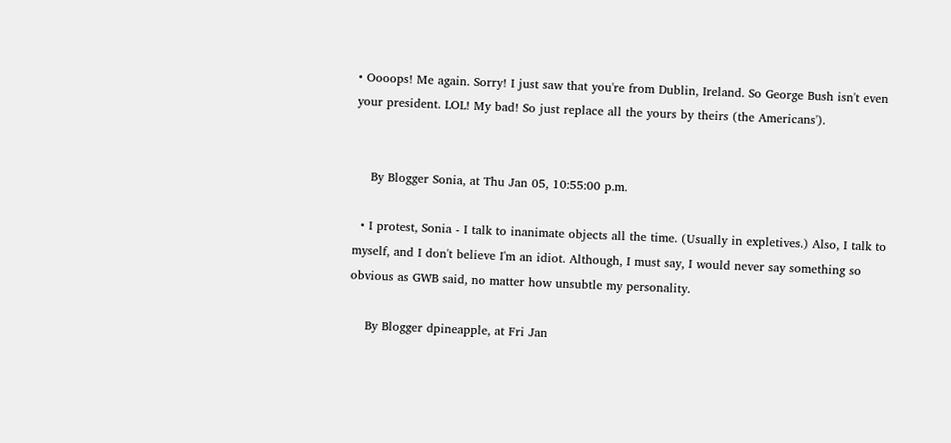• Oooops! Me again. Sorry! I just saw that you're from Dublin, Ireland. So George Bush isn't even your president. LOL! My bad! So just replace all the yours by theirs (the Americans').


    By Blogger Sonia, at Thu Jan 05, 10:55:00 p.m.

  • I protest, Sonia - I talk to inanimate objects all the time. (Usually in expletives.) Also, I talk to myself, and I don't believe I'm an idiot. Although, I must say, I would never say something so obvious as GWB said, no matter how unsubtle my personality.

    By Blogger dpineapple, at Fri Jan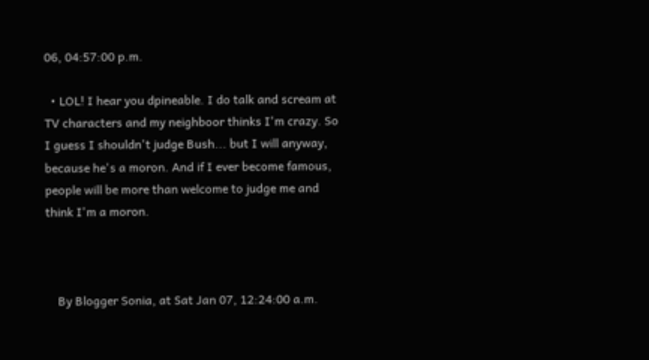06, 04:57:00 p.m.

  • LOL! I hear you dpineable. I do talk and scream at TV characters and my neighboor thinks I'm crazy. So I guess I shouldn't judge Bush... but I will anyway, because he's a moron. And if I ever become famous, people will be more than welcome to judge me and think I'm a moron.



    By Blogger Sonia, at Sat Jan 07, 12:24:00 a.m.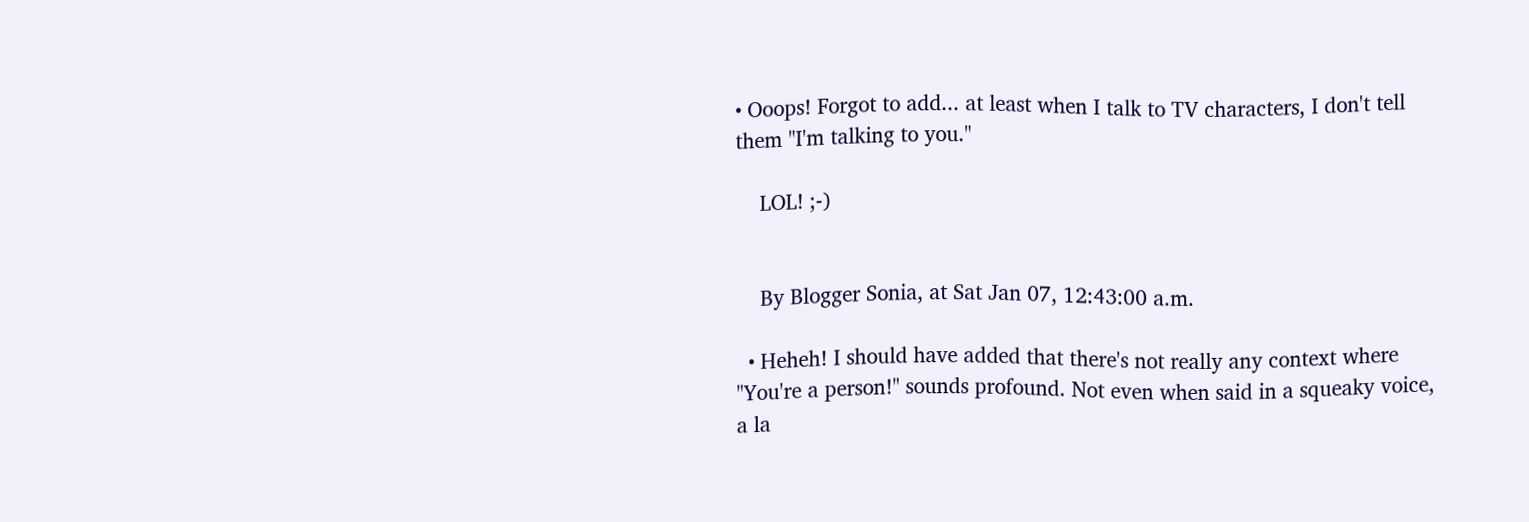• Ooops! Forgot to add... at least when I talk to TV characters, I don't tell them "I'm talking to you."

    LOL! ;-)


    By Blogger Sonia, at Sat Jan 07, 12:43:00 a.m.

  • Heheh! I should have added that there's not really any context where "You're a person!" sounds profound. Not even when said in a squeaky voice, a la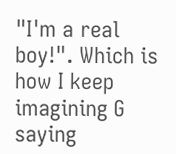"I'm a real boy!". Which is how I keep imagining G saying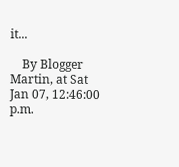it...

    By Blogger Martin, at Sat Jan 07, 12:46:00 p.m.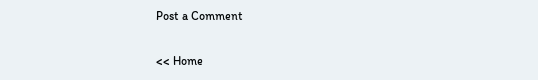Post a Comment

<< Home